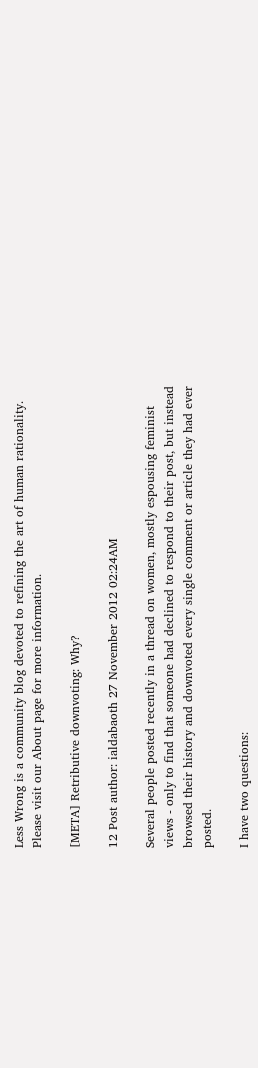Less Wrong is a community blog devoted to refining the art of human rationality. Please visit our About page for more information.

[META] Retributive downvoting: Why?

12 Post author: ialdabaoth 27 November 2012 02:24AM

Several people posted recently in a thread on women, mostly espousing feminist views - only to find that someone had declined to respond to their post, but instead browsed their history and downvoted every single comment or article they had ever posted.

I have two questions: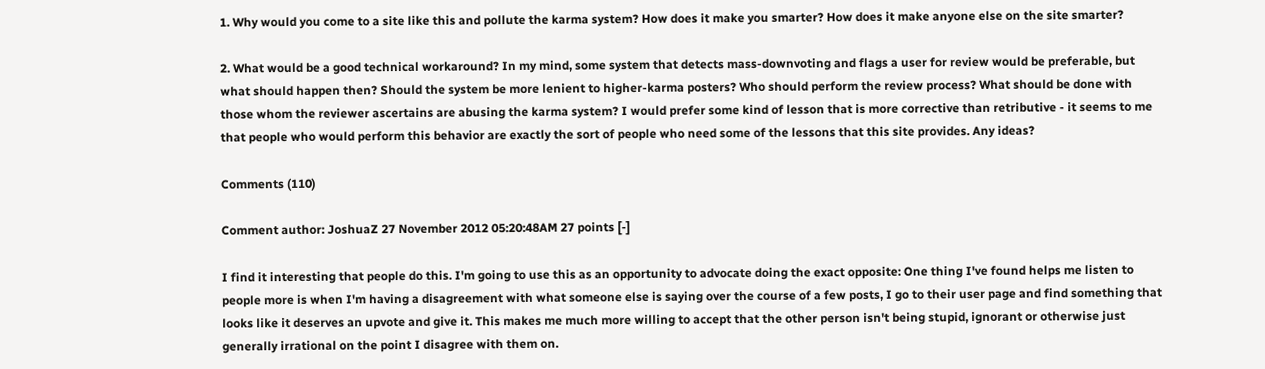1. Why would you come to a site like this and pollute the karma system? How does it make you smarter? How does it make anyone else on the site smarter?

2. What would be a good technical workaround? In my mind, some system that detects mass-downvoting and flags a user for review would be preferable, but what should happen then? Should the system be more lenient to higher-karma posters? Who should perform the review process? What should be done with those whom the reviewer ascertains are abusing the karma system? I would prefer some kind of lesson that is more corrective than retributive - it seems to me that people who would perform this behavior are exactly the sort of people who need some of the lessons that this site provides. Any ideas?

Comments (110)

Comment author: JoshuaZ 27 November 2012 05:20:48AM 27 points [-]

I find it interesting that people do this. I'm going to use this as an opportunity to advocate doing the exact opposite: One thing I've found helps me listen to people more is when I'm having a disagreement with what someone else is saying over the course of a few posts, I go to their user page and find something that looks like it deserves an upvote and give it. This makes me much more willing to accept that the other person isn't being stupid, ignorant or otherwise just generally irrational on the point I disagree with them on.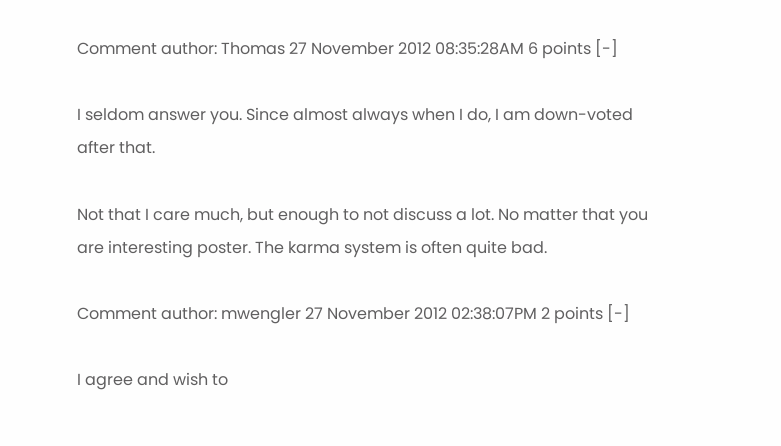Comment author: Thomas 27 November 2012 08:35:28AM 6 points [-]

I seldom answer you. Since almost always when I do, I am down-voted after that.

Not that I care much, but enough to not discuss a lot. No matter that you are interesting poster. The karma system is often quite bad.

Comment author: mwengler 27 November 2012 02:38:07PM 2 points [-]

I agree and wish to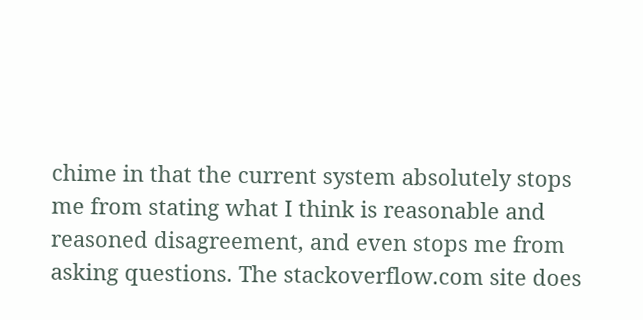chime in that the current system absolutely stops me from stating what I think is reasonable and reasoned disagreement, and even stops me from asking questions. The stackoverflow.com site does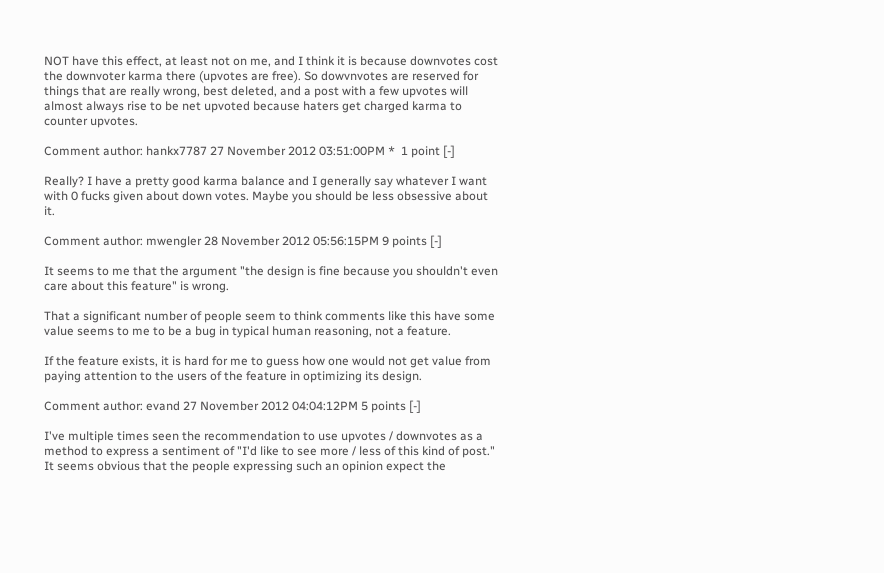NOT have this effect, at least not on me, and I think it is because downvotes cost the downvoter karma there (upvotes are free). So dowvnvotes are reserved for things that are really wrong, best deleted, and a post with a few upvotes will almost always rise to be net upvoted because haters get charged karma to counter upvotes.

Comment author: hankx7787 27 November 2012 03:51:00PM *  1 point [-]

Really? I have a pretty good karma balance and I generally say whatever I want with 0 fucks given about down votes. Maybe you should be less obsessive about it.

Comment author: mwengler 28 November 2012 05:56:15PM 9 points [-]

It seems to me that the argument "the design is fine because you shouldn't even care about this feature" is wrong.

That a significant number of people seem to think comments like this have some value seems to me to be a bug in typical human reasoning, not a feature.

If the feature exists, it is hard for me to guess how one would not get value from paying attention to the users of the feature in optimizing its design.

Comment author: evand 27 November 2012 04:04:12PM 5 points [-]

I've multiple times seen the recommendation to use upvotes / downvotes as a method to express a sentiment of "I'd like to see more / less of this kind of post." It seems obvious that the people expressing such an opinion expect the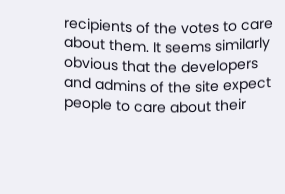recipients of the votes to care about them. It seems similarly obvious that the developers and admins of the site expect people to care about their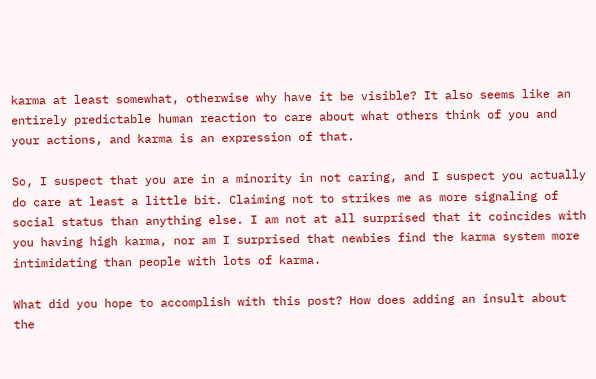karma at least somewhat, otherwise why have it be visible? It also seems like an entirely predictable human reaction to care about what others think of you and your actions, and karma is an expression of that.

So, I suspect that you are in a minority in not caring, and I suspect you actually do care at least a little bit. Claiming not to strikes me as more signaling of social status than anything else. I am not at all surprised that it coincides with you having high karma, nor am I surprised that newbies find the karma system more intimidating than people with lots of karma.

What did you hope to accomplish with this post? How does adding an insult about the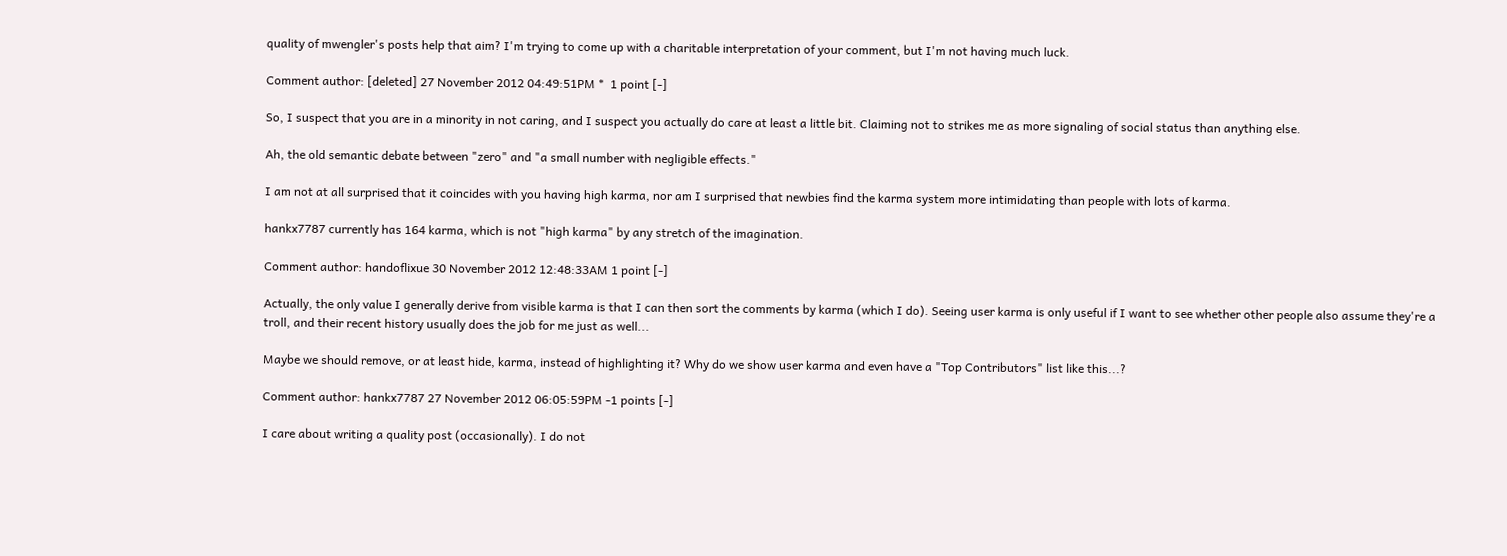quality of mwengler's posts help that aim? I'm trying to come up with a charitable interpretation of your comment, but I'm not having much luck.

Comment author: [deleted] 27 November 2012 04:49:51PM *  1 point [-]

So, I suspect that you are in a minority in not caring, and I suspect you actually do care at least a little bit. Claiming not to strikes me as more signaling of social status than anything else.

Ah, the old semantic debate between "zero" and "a small number with negligible effects."

I am not at all surprised that it coincides with you having high karma, nor am I surprised that newbies find the karma system more intimidating than people with lots of karma.

hankx7787 currently has 164 karma, which is not "high karma" by any stretch of the imagination.

Comment author: handoflixue 30 November 2012 12:48:33AM 1 point [-]

Actually, the only value I generally derive from visible karma is that I can then sort the comments by karma (which I do). Seeing user karma is only useful if I want to see whether other people also assume they're a troll, and their recent history usually does the job for me just as well...

Maybe we should remove, or at least hide, karma, instead of highlighting it? Why do we show user karma and even have a "Top Contributors" list like this...?

Comment author: hankx7787 27 November 2012 06:05:59PM -1 points [-]

I care about writing a quality post (occasionally). I do not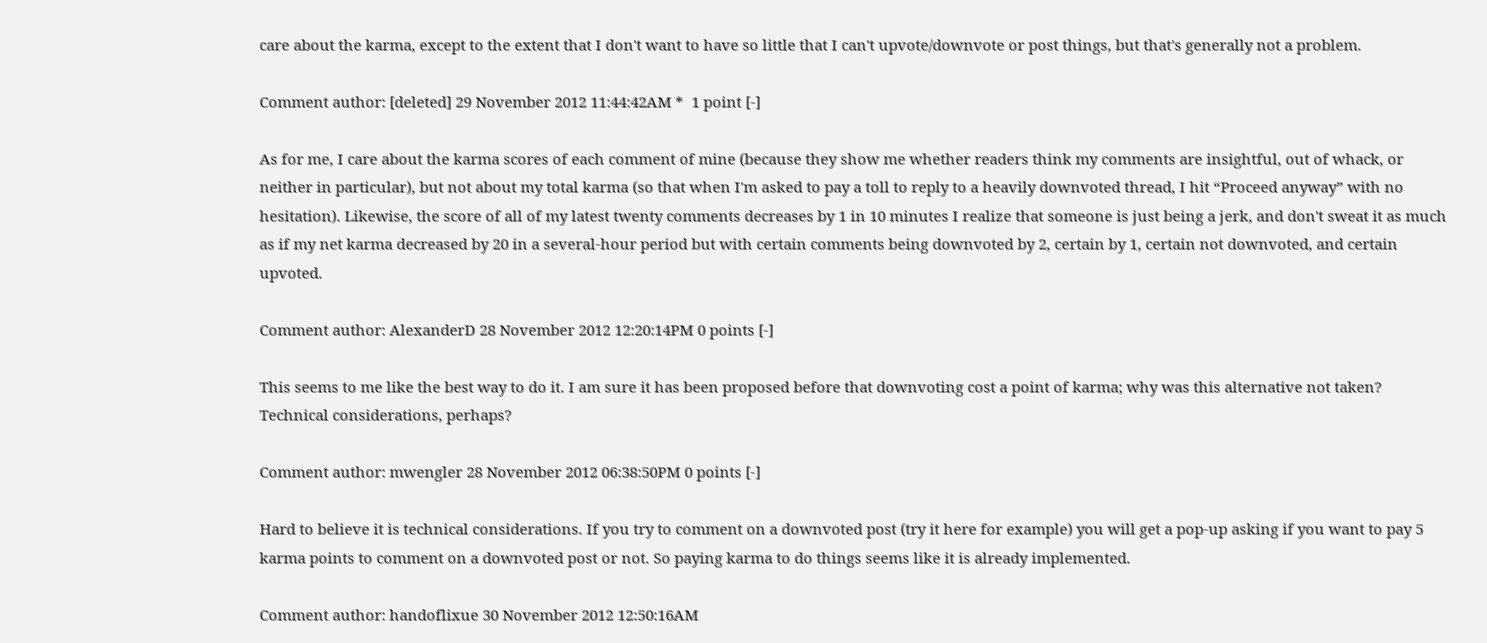care about the karma, except to the extent that I don't want to have so little that I can't upvote/downvote or post things, but that's generally not a problem.

Comment author: [deleted] 29 November 2012 11:44:42AM *  1 point [-]

As for me, I care about the karma scores of each comment of mine (because they show me whether readers think my comments are insightful, out of whack, or neither in particular), but not about my total karma (so that when I'm asked to pay a toll to reply to a heavily downvoted thread, I hit “Proceed anyway” with no hesitation). Likewise, the score of all of my latest twenty comments decreases by 1 in 10 minutes I realize that someone is just being a jerk, and don't sweat it as much as if my net karma decreased by 20 in a several-hour period but with certain comments being downvoted by 2, certain by 1, certain not downvoted, and certain upvoted.

Comment author: AlexanderD 28 November 2012 12:20:14PM 0 points [-]

This seems to me like the best way to do it. I am sure it has been proposed before that downvoting cost a point of karma; why was this alternative not taken? Technical considerations, perhaps?

Comment author: mwengler 28 November 2012 06:38:50PM 0 points [-]

Hard to believe it is technical considerations. If you try to comment on a downvoted post (try it here for example) you will get a pop-up asking if you want to pay 5 karma points to comment on a downvoted post or not. So paying karma to do things seems like it is already implemented.

Comment author: handoflixue 30 November 2012 12:50:16AM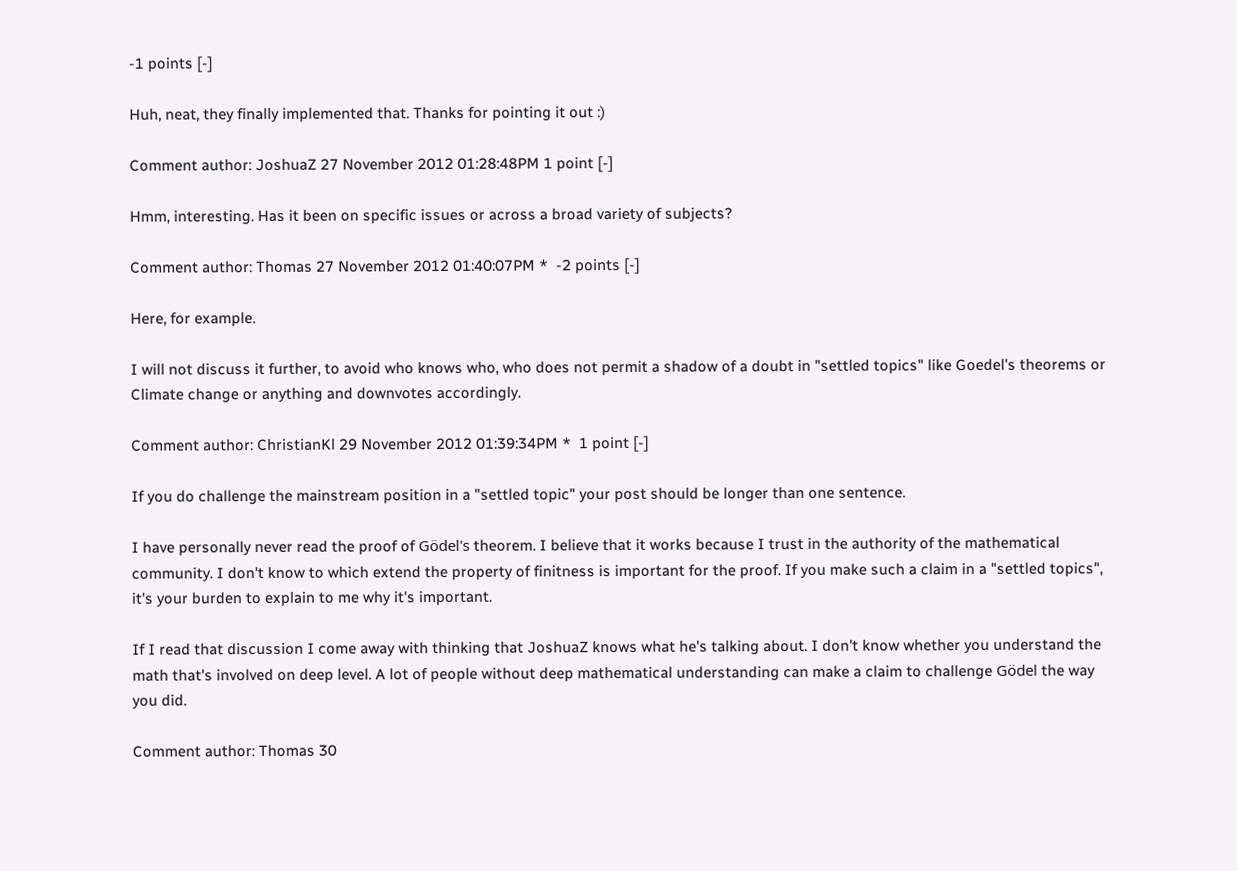-1 points [-]

Huh, neat, they finally implemented that. Thanks for pointing it out :)

Comment author: JoshuaZ 27 November 2012 01:28:48PM 1 point [-]

Hmm, interesting. Has it been on specific issues or across a broad variety of subjects?

Comment author: Thomas 27 November 2012 01:40:07PM *  -2 points [-]

Here, for example.

I will not discuss it further, to avoid who knows who, who does not permit a shadow of a doubt in "settled topics" like Goedel's theorems or Climate change or anything and downvotes accordingly.

Comment author: ChristianKl 29 November 2012 01:39:34PM *  1 point [-]

If you do challenge the mainstream position in a "settled topic" your post should be longer than one sentence.

I have personally never read the proof of Gödel's theorem. I believe that it works because I trust in the authority of the mathematical community. I don't know to which extend the property of finitness is important for the proof. If you make such a claim in a "settled topics", it's your burden to explain to me why it's important.

If I read that discussion I come away with thinking that JoshuaZ knows what he's talking about. I don't know whether you understand the math that's involved on deep level. A lot of people without deep mathematical understanding can make a claim to challenge Gödel the way you did.

Comment author: Thomas 30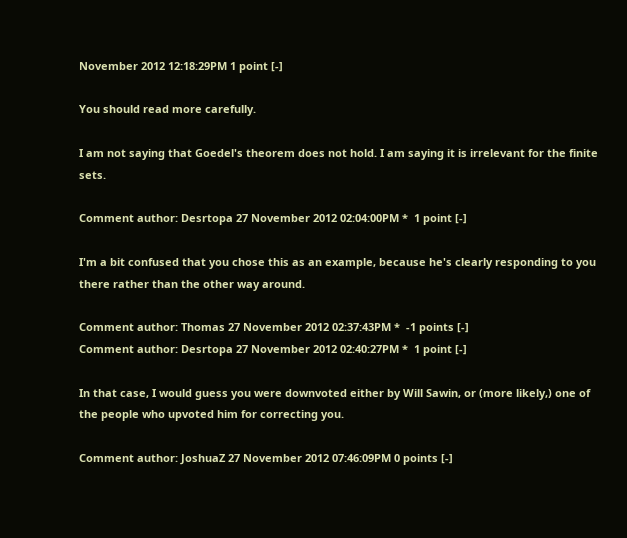November 2012 12:18:29PM 1 point [-]

You should read more carefully.

I am not saying that Goedel's theorem does not hold. I am saying it is irrelevant for the finite sets.

Comment author: Desrtopa 27 November 2012 02:04:00PM *  1 point [-]

I'm a bit confused that you chose this as an example, because he's clearly responding to you there rather than the other way around.

Comment author: Thomas 27 November 2012 02:37:43PM *  -1 points [-]
Comment author: Desrtopa 27 November 2012 02:40:27PM *  1 point [-]

In that case, I would guess you were downvoted either by Will Sawin, or (more likely,) one of the people who upvoted him for correcting you.

Comment author: JoshuaZ 27 November 2012 07:46:09PM 0 points [-]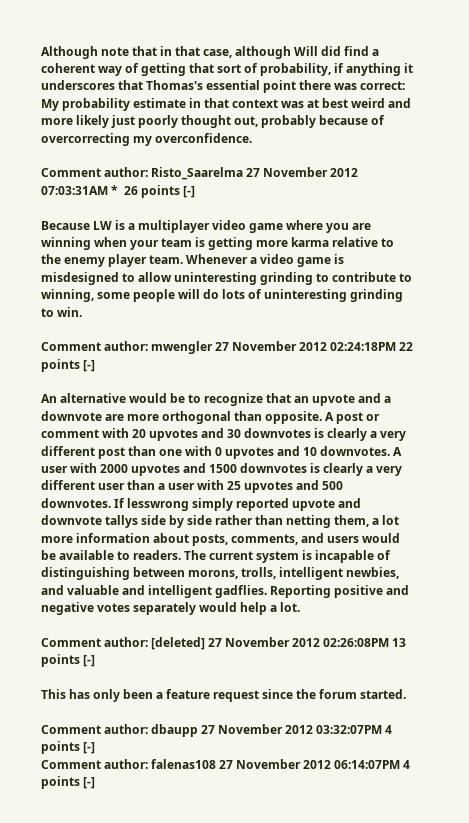Although note that in that case, although Will did find a coherent way of getting that sort of probability, if anything it underscores that Thomas's essential point there was correct: My probability estimate in that context was at best weird and more likely just poorly thought out, probably because of overcorrecting my overconfidence.

Comment author: Risto_Saarelma 27 November 2012 07:03:31AM *  26 points [-]

Because LW is a multiplayer video game where you are winning when your team is getting more karma relative to the enemy player team. Whenever a video game is misdesigned to allow uninteresting grinding to contribute to winning, some people will do lots of uninteresting grinding to win.

Comment author: mwengler 27 November 2012 02:24:18PM 22 points [-]

An alternative would be to recognize that an upvote and a downvote are more orthogonal than opposite. A post or comment with 20 upvotes and 30 downvotes is clearly a very different post than one with 0 upvotes and 10 downvotes. A user with 2000 upvotes and 1500 downvotes is clearly a very different user than a user with 25 upvotes and 500 downvotes. If lesswrong simply reported upvote and downvote tallys side by side rather than netting them, a lot more information about posts, comments, and users would be available to readers. The current system is incapable of distinguishing between morons, trolls, intelligent newbies, and valuable and intelligent gadflies. Reporting positive and negative votes separately would help a lot.

Comment author: [deleted] 27 November 2012 02:26:08PM 13 points [-]

This has only been a feature request since the forum started.

Comment author: dbaupp 27 November 2012 03:32:07PM 4 points [-]
Comment author: falenas108 27 November 2012 06:14:07PM 4 points [-]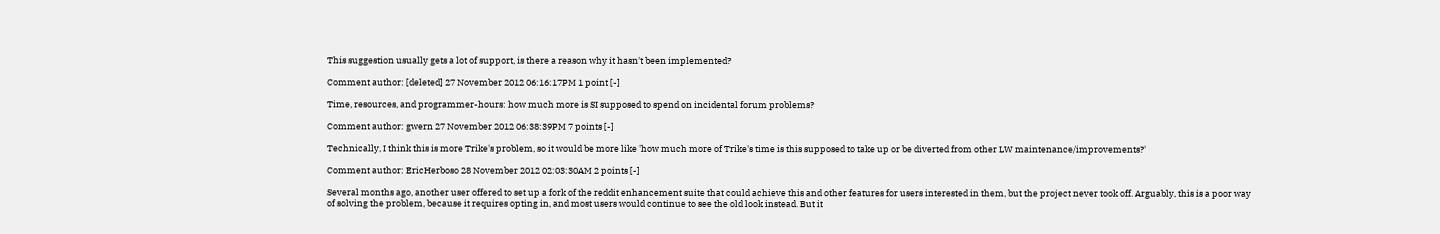This suggestion usually gets a lot of support, is there a reason why it hasn't been implemented?

Comment author: [deleted] 27 November 2012 06:16:17PM 1 point [-]

Time, resources, and programmer-hours: how much more is SI supposed to spend on incidental forum problems?

Comment author: gwern 27 November 2012 06:38:39PM 7 points [-]

Technically, I think this is more Trike's problem, so it would be more like 'how much more of Trike's time is this supposed to take up or be diverted from other LW maintenance/improvements?'

Comment author: EricHerboso 28 November 2012 02:03:30AM 2 points [-]

Several months ago, another user offered to set up a fork of the reddit enhancement suite that could achieve this and other features for users interested in them, but the project never took off. Arguably, this is a poor way of solving the problem, because it requires opting in, and most users would continue to see the old look instead. But it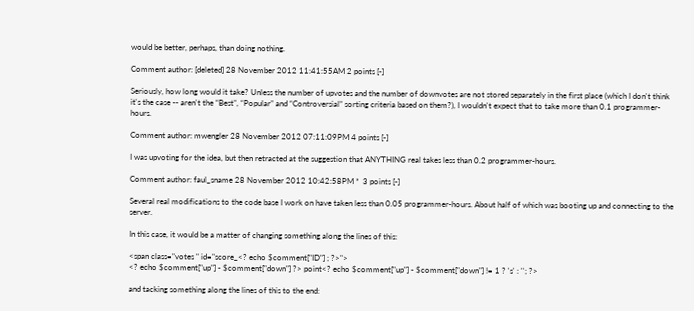would be better, perhaps, than doing nothing.

Comment author: [deleted] 28 November 2012 11:41:55AM 2 points [-]

Seriously, how long would it take? Unless the number of upvotes and the number of downvotes are not stored separately in the first place (which I don't think it's the case -- aren't the “Best”, “Popular” and “Controversial” sorting criteria based on them?), I wouldn't expect that to take more than 0.1 programmer-hours.

Comment author: mwengler 28 November 2012 07:11:09PM 4 points [-]

I was upvoting for the idea, but then retracted at the suggestion that ANYTHING real takes less than 0.2 programmer-hours.

Comment author: faul_sname 28 November 2012 10:42:58PM *  3 points [-]

Several real modifications to the code base I work on have taken less than 0.05 programmer-hours. About half of which was booting up and connecting to the server.

In this case, it would be a matter of changing something along the lines of this:

<span class="votes " id="score_<? echo $comment["ID"] ; ?>">
<? echo $comment["up"] - $comment["down"] ?> point<? echo $comment["up"] - $comment["down"] != 1 ? 's' : ''; ?>

and tacking something along the lines of this to the end: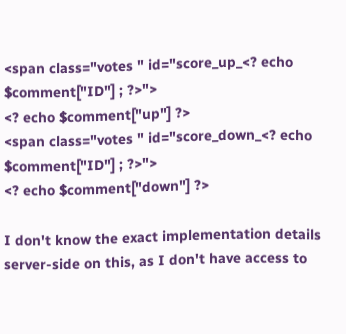<span class="votes " id="score_up_<? echo $comment["ID"] ; ?>">
<? echo $comment["up"] ?>
<span class="votes " id="score_down_<? echo $comment["ID"] ; ?>">
<? echo $comment["down"] ?>

I don't know the exact implementation details server-side on this, as I don't have access to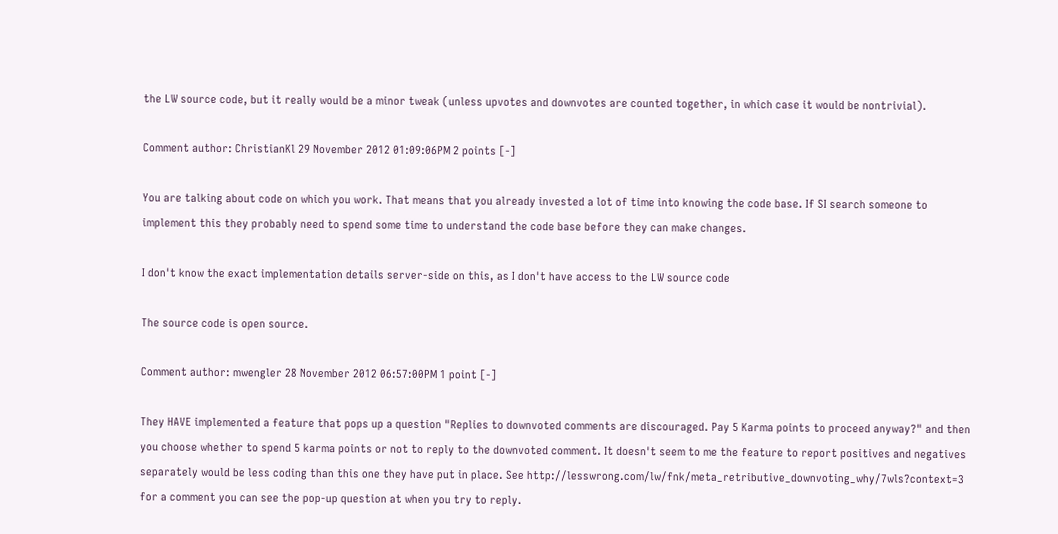the LW source code, but it really would be a minor tweak (unless upvotes and downvotes are counted together, in which case it would be nontrivial).

Comment author: ChristianKl 29 November 2012 01:09:06PM 2 points [-]

You are talking about code on which you work. That means that you already invested a lot of time into knowing the code base. If SI search someone to implement this they probably need to spend some time to understand the code base before they can make changes.

I don't know the exact implementation details server-side on this, as I don't have access to the LW source code

The source code is open source.

Comment author: mwengler 28 November 2012 06:57:00PM 1 point [-]

They HAVE implemented a feature that pops up a question "Replies to downvoted comments are discouraged. Pay 5 Karma points to proceed anyway?" and then you choose whether to spend 5 karma points or not to reply to the downvoted comment. It doesn't seem to me the feature to report positives and negatives separately would be less coding than this one they have put in place. See http://lesswrong.com/lw/fnk/meta_retributive_downvoting_why/7wls?context=3 for a comment you can see the pop-up question at when you try to reply.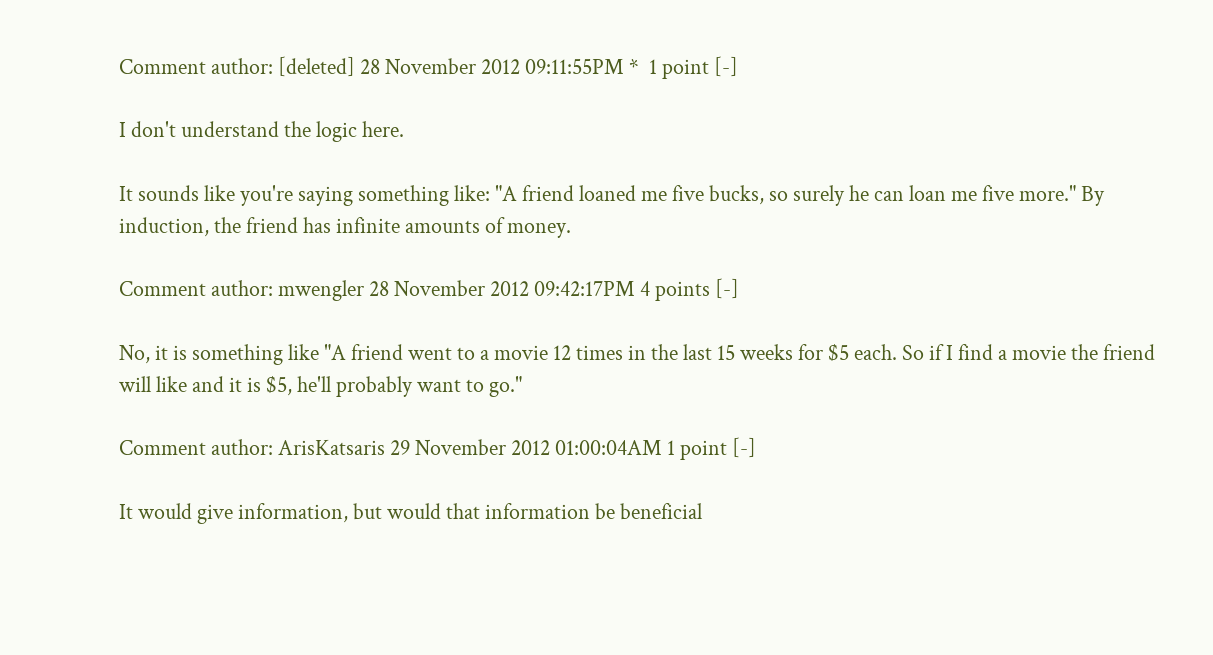Comment author: [deleted] 28 November 2012 09:11:55PM *  1 point [-]

I don't understand the logic here.

It sounds like you're saying something like: "A friend loaned me five bucks, so surely he can loan me five more." By induction, the friend has infinite amounts of money.

Comment author: mwengler 28 November 2012 09:42:17PM 4 points [-]

No, it is something like "A friend went to a movie 12 times in the last 15 weeks for $5 each. So if I find a movie the friend will like and it is $5, he'll probably want to go."

Comment author: ArisKatsaris 29 November 2012 01:00:04AM 1 point [-]

It would give information, but would that information be beneficial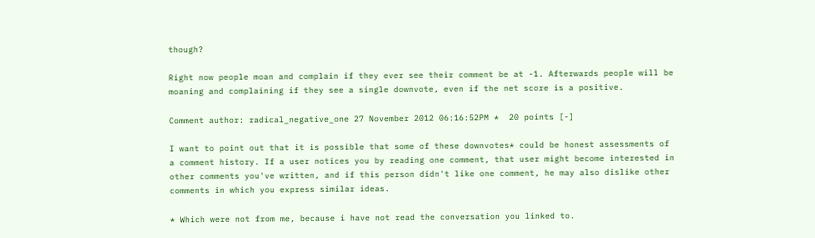though?

Right now people moan and complain if they ever see their comment be at -1. Afterwards people will be moaning and complaining if they see a single downvote, even if the net score is a positive.

Comment author: radical_negative_one 27 November 2012 06:16:52PM *  20 points [-]

I want to point out that it is possible that some of these downvotes* could be honest assessments of a comment history. If a user notices you by reading one comment, that user might become interested in other comments you've written, and if this person didn't like one comment, he may also dislike other comments in which you express similar ideas.

* Which were not from me, because i have not read the conversation you linked to.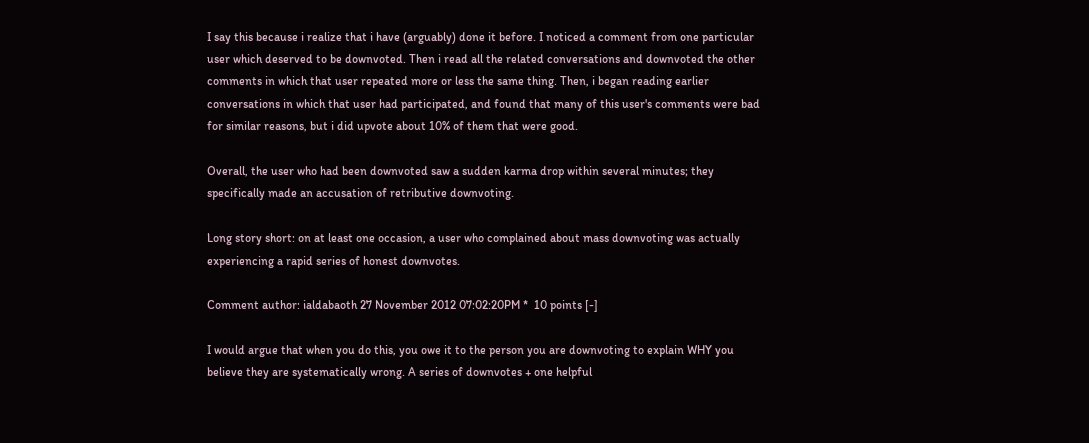I say this because i realize that i have (arguably) done it before. I noticed a comment from one particular user which deserved to be downvoted. Then i read all the related conversations and downvoted the other comments in which that user repeated more or less the same thing. Then, i began reading earlier conversations in which that user had participated, and found that many of this user's comments were bad for similar reasons, but i did upvote about 10% of them that were good.

Overall, the user who had been downvoted saw a sudden karma drop within several minutes; they specifically made an accusation of retributive downvoting.

Long story short: on at least one occasion, a user who complained about mass downvoting was actually experiencing a rapid series of honest downvotes.

Comment author: ialdabaoth 27 November 2012 07:02:20PM *  10 points [-]

I would argue that when you do this, you owe it to the person you are downvoting to explain WHY you believe they are systematically wrong. A series of downvotes + one helpful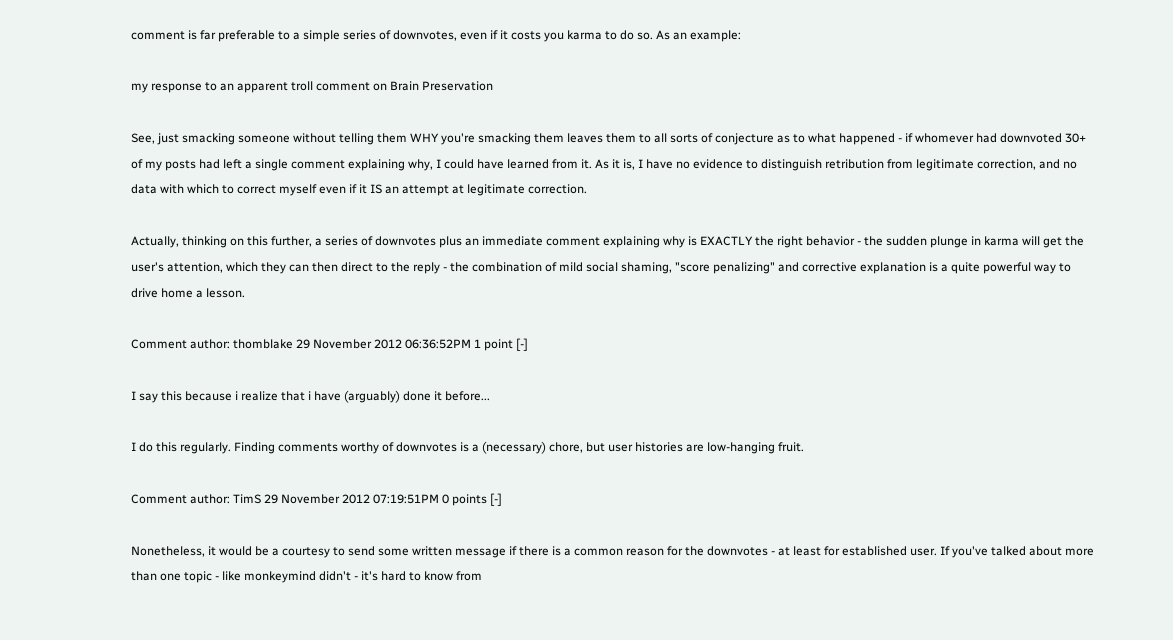comment is far preferable to a simple series of downvotes, even if it costs you karma to do so. As an example:

my response to an apparent troll comment on Brain Preservation

See, just smacking someone without telling them WHY you're smacking them leaves them to all sorts of conjecture as to what happened - if whomever had downvoted 30+ of my posts had left a single comment explaining why, I could have learned from it. As it is, I have no evidence to distinguish retribution from legitimate correction, and no data with which to correct myself even if it IS an attempt at legitimate correction.

Actually, thinking on this further, a series of downvotes plus an immediate comment explaining why is EXACTLY the right behavior - the sudden plunge in karma will get the user's attention, which they can then direct to the reply - the combination of mild social shaming, "score penalizing" and corrective explanation is a quite powerful way to drive home a lesson.

Comment author: thomblake 29 November 2012 06:36:52PM 1 point [-]

I say this because i realize that i have (arguably) done it before...

I do this regularly. Finding comments worthy of downvotes is a (necessary) chore, but user histories are low-hanging fruit.

Comment author: TimS 29 November 2012 07:19:51PM 0 points [-]

Nonetheless, it would be a courtesy to send some written message if there is a common reason for the downvotes - at least for established user. If you've talked about more than one topic - like monkeymind didn't - it's hard to know from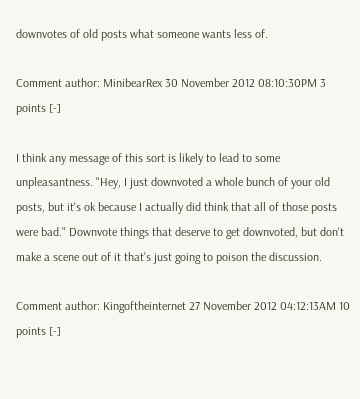downvotes of old posts what someone wants less of.

Comment author: MinibearRex 30 November 2012 08:10:30PM 3 points [-]

I think any message of this sort is likely to lead to some unpleasantness. "Hey, I just downvoted a whole bunch of your old posts, but it's ok because I actually did think that all of those posts were bad." Downvote things that deserve to get downvoted, but don't make a scene out of it that's just going to poison the discussion.

Comment author: Kingoftheinternet 27 November 2012 04:12:13AM 10 points [-]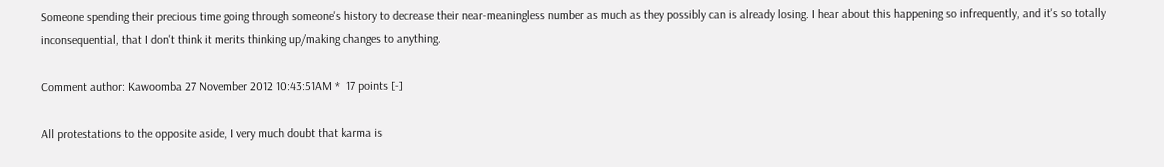Someone spending their precious time going through someone's history to decrease their near-meaningless number as much as they possibly can is already losing. I hear about this happening so infrequently, and it's so totally inconsequential, that I don't think it merits thinking up/making changes to anything.

Comment author: Kawoomba 27 November 2012 10:43:51AM *  17 points [-]

All protestations to the opposite aside, I very much doubt that karma is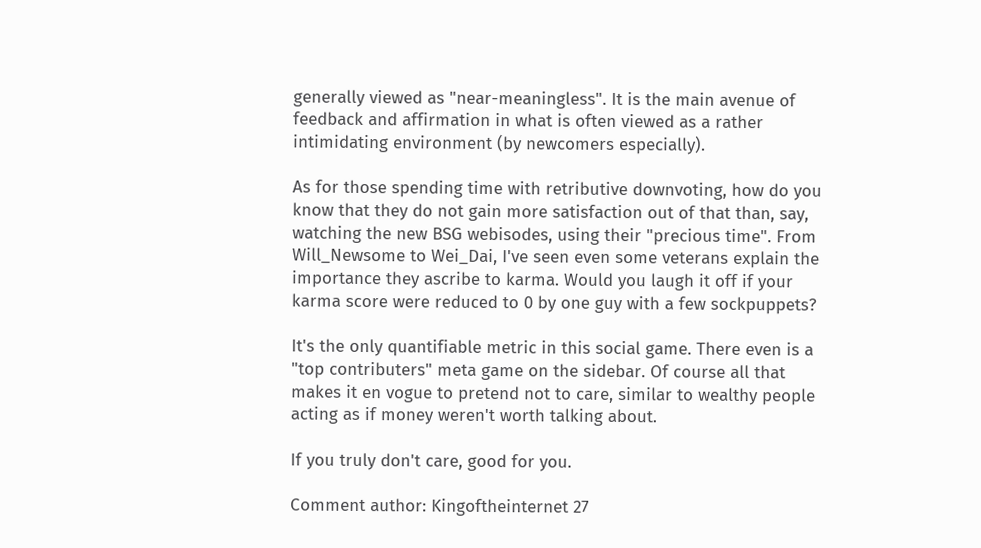generally viewed as "near-meaningless". It is the main avenue of feedback and affirmation in what is often viewed as a rather intimidating environment (by newcomers especially).

As for those spending time with retributive downvoting, how do you know that they do not gain more satisfaction out of that than, say, watching the new BSG webisodes, using their "precious time". From Will_Newsome to Wei_Dai, I've seen even some veterans explain the importance they ascribe to karma. Would you laugh it off if your karma score were reduced to 0 by one guy with a few sockpuppets?

It's the only quantifiable metric in this social game. There even is a "top contributers" meta game on the sidebar. Of course all that makes it en vogue to pretend not to care, similar to wealthy people acting as if money weren't worth talking about.

If you truly don't care, good for you.

Comment author: Kingoftheinternet 27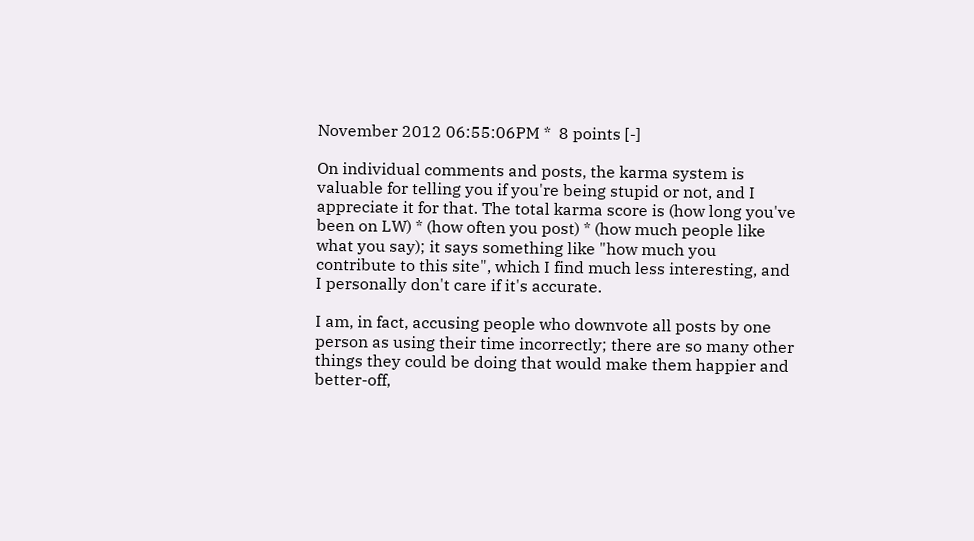November 2012 06:55:06PM *  8 points [-]

On individual comments and posts, the karma system is valuable for telling you if you're being stupid or not, and I appreciate it for that. The total karma score is (how long you've been on LW) * (how often you post) * (how much people like what you say); it says something like "how much you contribute to this site", which I find much less interesting, and I personally don't care if it's accurate.

I am, in fact, accusing people who downvote all posts by one person as using their time incorrectly; there are so many other things they could be doing that would make them happier and better-off,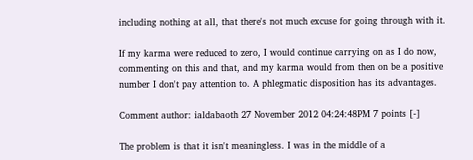including nothing at all, that there's not much excuse for going through with it.

If my karma were reduced to zero, I would continue carrying on as I do now, commenting on this and that, and my karma would from then on be a positive number I don't pay attention to. A phlegmatic disposition has its advantages.

Comment author: ialdabaoth 27 November 2012 04:24:48PM 7 points [-]

The problem is that it isn't meaningless. I was in the middle of a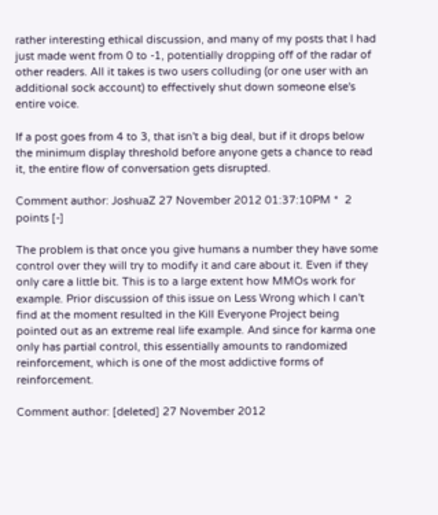rather interesting ethical discussion, and many of my posts that I had just made went from 0 to -1, potentially dropping off of the radar of other readers. All it takes is two users colluding (or one user with an additional sock account) to effectively shut down someone else's entire voice.

If a post goes from 4 to 3, that isn't a big deal, but if it drops below the minimum display threshold before anyone gets a chance to read it, the entire flow of conversation gets disrupted.

Comment author: JoshuaZ 27 November 2012 01:37:10PM *  2 points [-]

The problem is that once you give humans a number they have some control over they will try to modify it and care about it. Even if they only care a little bit. This is to a large extent how MMOs work for example. Prior discussion of this issue on Less Wrong which I can't find at the moment resulted in the Kill Everyone Project being pointed out as an extreme real life example. And since for karma one only has partial control, this essentially amounts to randomized reinforcement, which is one of the most addictive forms of reinforcement.

Comment author: [deleted] 27 November 2012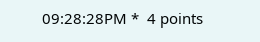09:28:28PM *  4 points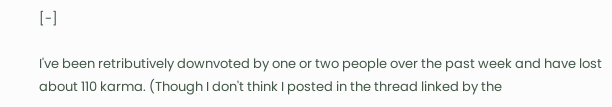[-]

I've been retributively downvoted by one or two people over the past week and have lost about 110 karma. (Though I don't think I posted in the thread linked by the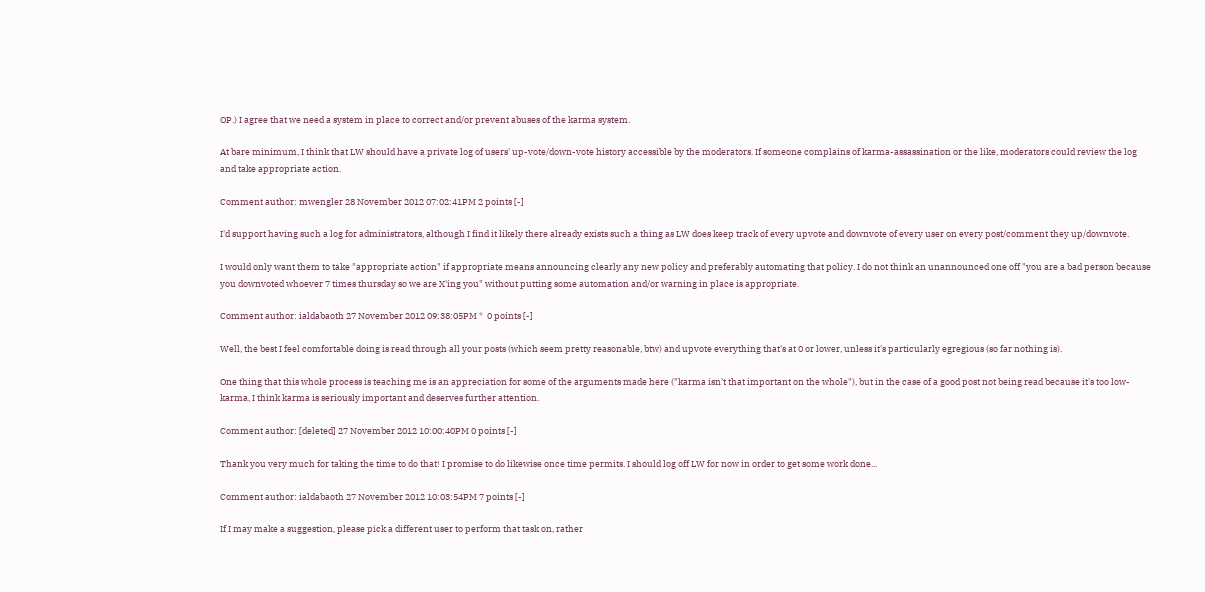OP.) I agree that we need a system in place to correct and/or prevent abuses of the karma system.

At bare minimum, I think that LW should have a private log of users' up-vote/down-vote history accessible by the moderators. If someone complains of karma-assassination or the like, moderators could review the log and take appropriate action.

Comment author: mwengler 28 November 2012 07:02:41PM 2 points [-]

I'd support having such a log for administrators, although I find it likely there already exists such a thing as LW does keep track of every upvote and downvote of every user on every post/comment they up/downvote.

I would only want them to take "appropriate action" if appropriate means announcing clearly any new policy and preferably automating that policy. I do not think an unannounced one off "you are a bad person because you downvoted whoever 7 times thursday so we are X'ing you" without putting some automation and/or warning in place is appropriate.

Comment author: ialdabaoth 27 November 2012 09:38:05PM *  0 points [-]

Well, the best I feel comfortable doing is read through all your posts (which seem pretty reasonable, btw) and upvote everything that's at 0 or lower, unless it's particularly egregious (so far nothing is).

One thing that this whole process is teaching me is an appreciation for some of the arguments made here ("karma isn't that important on the whole"), but in the case of a good post not being read because it's too low-karma, I think karma is seriously important and deserves further attention.

Comment author: [deleted] 27 November 2012 10:00:40PM 0 points [-]

Thank you very much for taking the time to do that! I promise to do likewise once time permits. I should log off LW for now in order to get some work done...

Comment author: ialdabaoth 27 November 2012 10:03:54PM 7 points [-]

If I may make a suggestion, please pick a different user to perform that task on, rather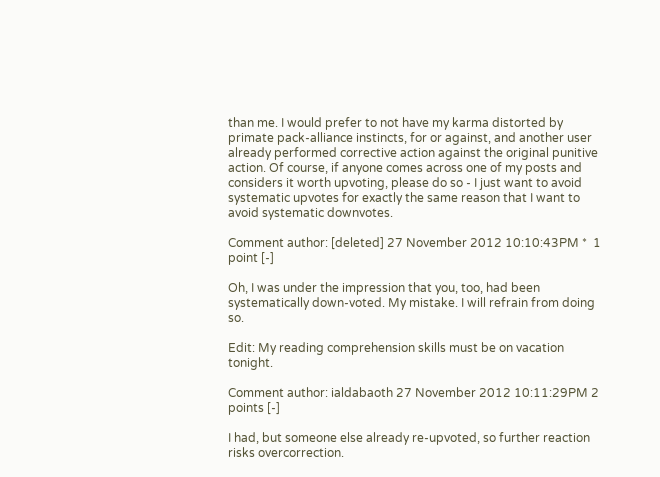than me. I would prefer to not have my karma distorted by primate pack-alliance instincts, for or against, and another user already performed corrective action against the original punitive action. Of course, if anyone comes across one of my posts and considers it worth upvoting, please do so - I just want to avoid systematic upvotes for exactly the same reason that I want to avoid systematic downvotes.

Comment author: [deleted] 27 November 2012 10:10:43PM *  1 point [-]

Oh, I was under the impression that you, too, had been systematically down-voted. My mistake. I will refrain from doing so.

Edit: My reading comprehension skills must be on vacation tonight.

Comment author: ialdabaoth 27 November 2012 10:11:29PM 2 points [-]

I had, but someone else already re-upvoted, so further reaction risks overcorrection.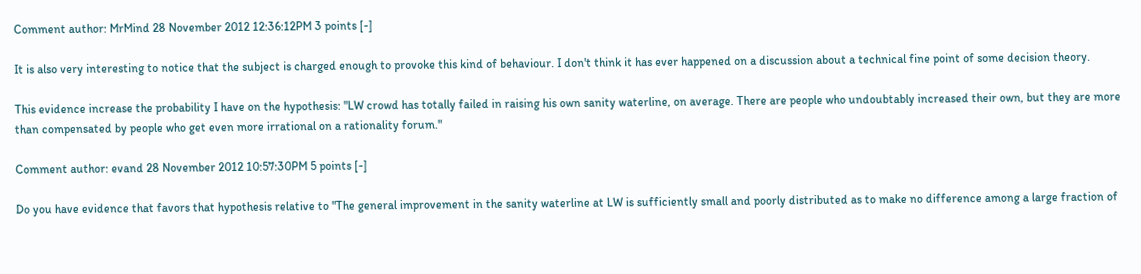Comment author: MrMind 28 November 2012 12:36:12PM 3 points [-]

It is also very interesting to notice that the subject is charged enough to provoke this kind of behaviour. I don't think it has ever happened on a discussion about a technical fine point of some decision theory.

This evidence increase the probability I have on the hypothesis: "LW crowd has totally failed in raising his own sanity waterline, on average. There are people who undoubtably increased their own, but they are more than compensated by people who get even more irrational on a rationality forum."

Comment author: evand 28 November 2012 10:57:30PM 5 points [-]

Do you have evidence that favors that hypothesis relative to "The general improvement in the sanity waterline at LW is sufficiently small and poorly distributed as to make no difference among a large fraction of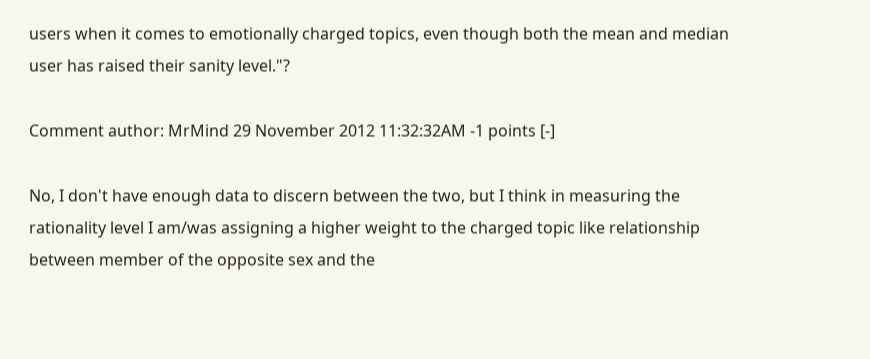users when it comes to emotionally charged topics, even though both the mean and median user has raised their sanity level."?

Comment author: MrMind 29 November 2012 11:32:32AM -1 points [-]

No, I don't have enough data to discern between the two, but I think in measuring the rationality level I am/was assigning a higher weight to the charged topic like relationship between member of the opposite sex and the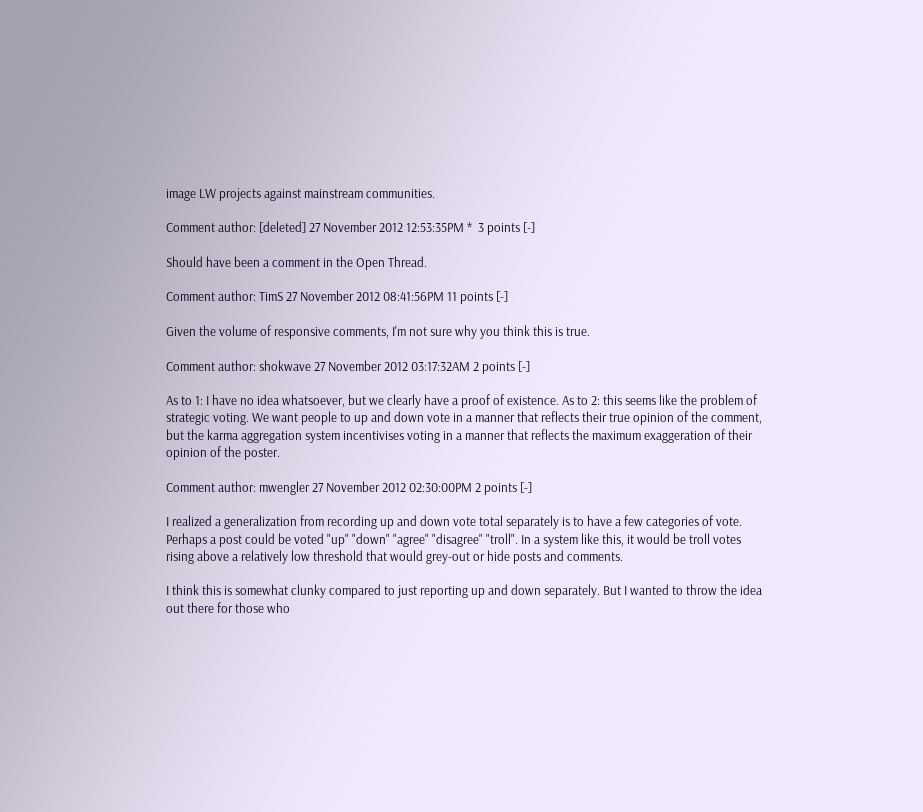image LW projects against mainstream communities.

Comment author: [deleted] 27 November 2012 12:53:35PM *  3 points [-]

Should have been a comment in the Open Thread.

Comment author: TimS 27 November 2012 08:41:56PM 11 points [-]

Given the volume of responsive comments, I'm not sure why you think this is true.

Comment author: shokwave 27 November 2012 03:17:32AM 2 points [-]

As to 1: I have no idea whatsoever, but we clearly have a proof of existence. As to 2: this seems like the problem of strategic voting. We want people to up and down vote in a manner that reflects their true opinion of the comment, but the karma aggregation system incentivises voting in a manner that reflects the maximum exaggeration of their opinion of the poster.

Comment author: mwengler 27 November 2012 02:30:00PM 2 points [-]

I realized a generalization from recording up and down vote total separately is to have a few categories of vote. Perhaps a post could be voted "up" "down" "agree" "disagree" "troll". In a system like this, it would be troll votes rising above a relatively low threshold that would grey-out or hide posts and comments.

I think this is somewhat clunky compared to just reporting up and down separately. But I wanted to throw the idea out there for those who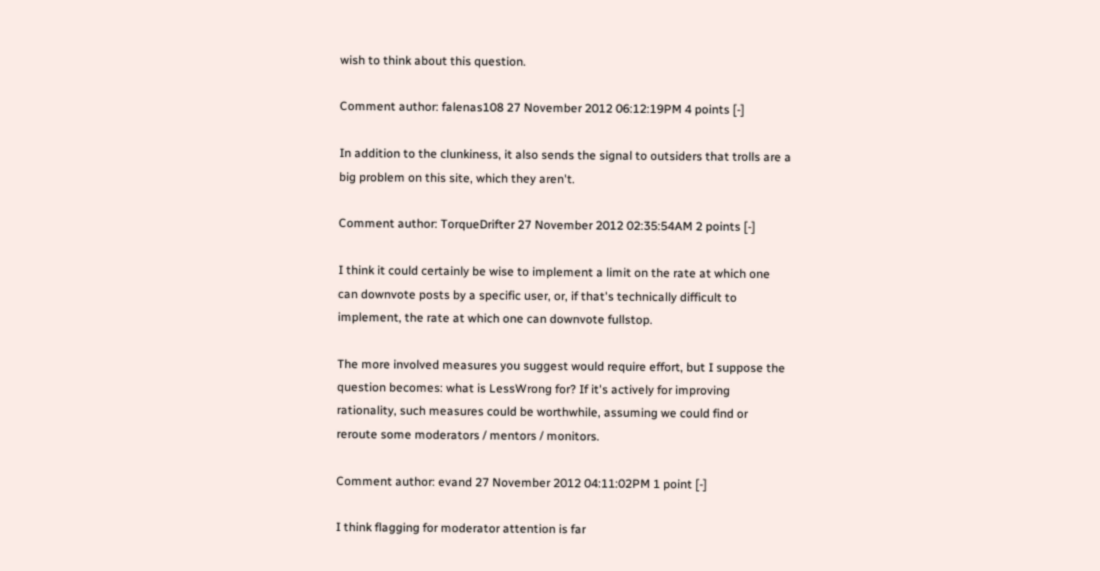wish to think about this question.

Comment author: falenas108 27 November 2012 06:12:19PM 4 points [-]

In addition to the clunkiness, it also sends the signal to outsiders that trolls are a big problem on this site, which they aren't.

Comment author: TorqueDrifter 27 November 2012 02:35:54AM 2 points [-]

I think it could certainly be wise to implement a limit on the rate at which one can downvote posts by a specific user, or, if that's technically difficult to implement, the rate at which one can downvote fullstop.

The more involved measures you suggest would require effort, but I suppose the question becomes: what is LessWrong for? If it's actively for improving rationality, such measures could be worthwhile, assuming we could find or reroute some moderators / mentors / monitors.

Comment author: evand 27 November 2012 04:11:02PM 1 point [-]

I think flagging for moderator attention is far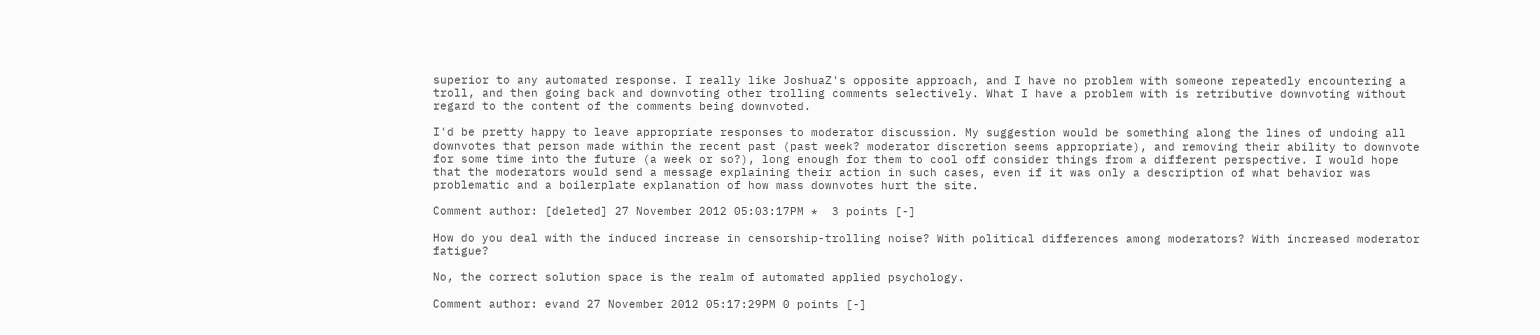superior to any automated response. I really like JoshuaZ's opposite approach, and I have no problem with someone repeatedly encountering a troll, and then going back and downvoting other trolling comments selectively. What I have a problem with is retributive downvoting without regard to the content of the comments being downvoted.

I'd be pretty happy to leave appropriate responses to moderator discussion. My suggestion would be something along the lines of undoing all downvotes that person made within the recent past (past week? moderator discretion seems appropriate), and removing their ability to downvote for some time into the future (a week or so?), long enough for them to cool off consider things from a different perspective. I would hope that the moderators would send a message explaining their action in such cases, even if it was only a description of what behavior was problematic and a boilerplate explanation of how mass downvotes hurt the site.

Comment author: [deleted] 27 November 2012 05:03:17PM *  3 points [-]

How do you deal with the induced increase in censorship-trolling noise? With political differences among moderators? With increased moderator fatigue?

No, the correct solution space is the realm of automated applied psychology.

Comment author: evand 27 November 2012 05:17:29PM 0 points [-]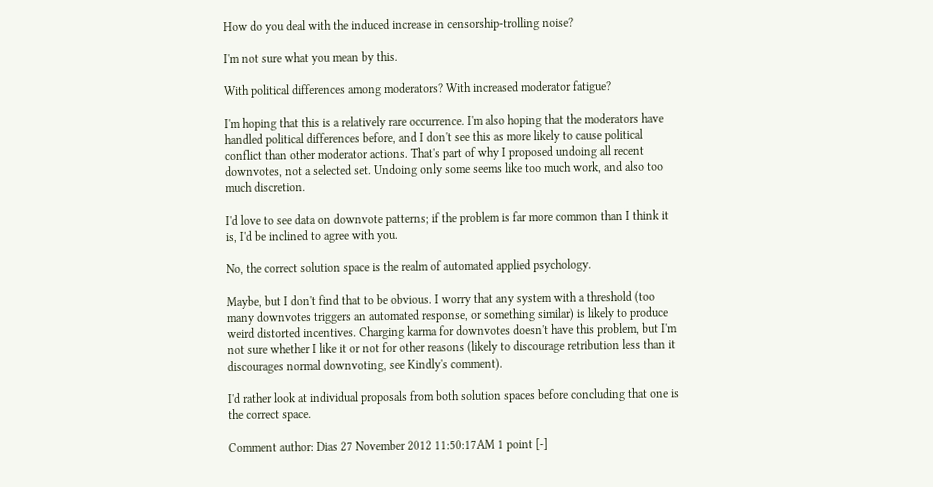How do you deal with the induced increase in censorship-trolling noise?

I'm not sure what you mean by this.

With political differences among moderators? With increased moderator fatigue?

I'm hoping that this is a relatively rare occurrence. I'm also hoping that the moderators have handled political differences before, and I don't see this as more likely to cause political conflict than other moderator actions. That's part of why I proposed undoing all recent downvotes, not a selected set. Undoing only some seems like too much work, and also too much discretion.

I'd love to see data on downvote patterns; if the problem is far more common than I think it is, I'd be inclined to agree with you.

No, the correct solution space is the realm of automated applied psychology.

Maybe, but I don't find that to be obvious. I worry that any system with a threshold (too many downvotes triggers an automated response, or something similar) is likely to produce weird distorted incentives. Charging karma for downvotes doesn't have this problem, but I'm not sure whether I like it or not for other reasons (likely to discourage retribution less than it discourages normal downvoting, see Kindly's comment).

I'd rather look at individual proposals from both solution spaces before concluding that one is the correct space.

Comment author: Dias 27 November 2012 11:50:17AM 1 point [-]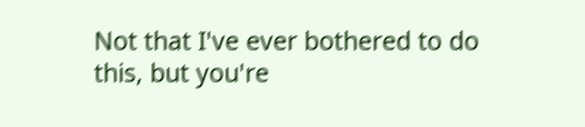Not that I've ever bothered to do this, but you're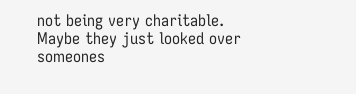not being very charitable. Maybe they just looked over someones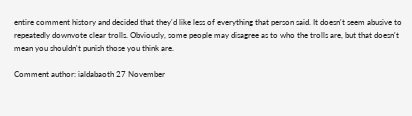entire comment history and decided that they'd like less of everything that person said. It doesn't seem abusive to repeatedly downvote clear trolls. Obviously, some people may disagree as to who the trolls are, but that doesn't mean you shouldn't punish those you think are.

Comment author: ialdabaoth 27 November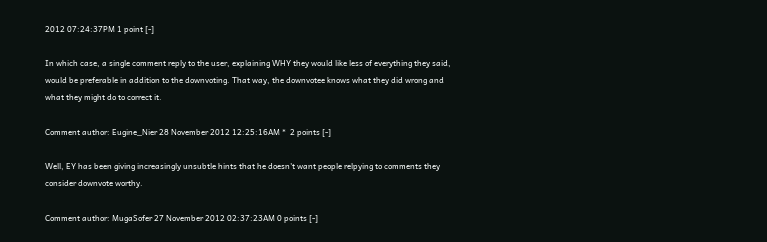2012 07:24:37PM 1 point [-]

In which case, a single comment reply to the user, explaining WHY they would like less of everything they said, would be preferable in addition to the downvoting. That way, the downvotee knows what they did wrong and what they might do to correct it.

Comment author: Eugine_Nier 28 November 2012 12:25:16AM *  2 points [-]

Well, EY has been giving increasingly unsubtle hints that he doesn't want people relpying to comments they consider downvote worthy.

Comment author: MugaSofer 27 November 2012 02:37:23AM 0 points [-]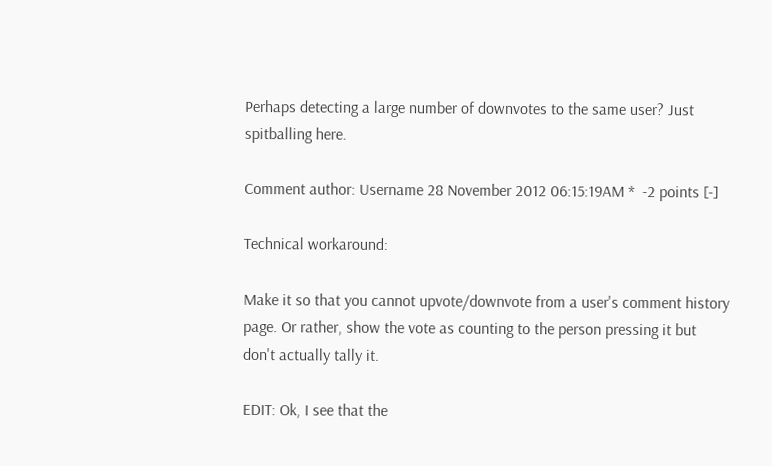Perhaps detecting a large number of downvotes to the same user? Just spitballing here.

Comment author: Username 28 November 2012 06:15:19AM *  -2 points [-]

Technical workaround:

Make it so that you cannot upvote/downvote from a user's comment history page. Or rather, show the vote as counting to the person pressing it but don't actually tally it.

EDIT: Ok, I see that the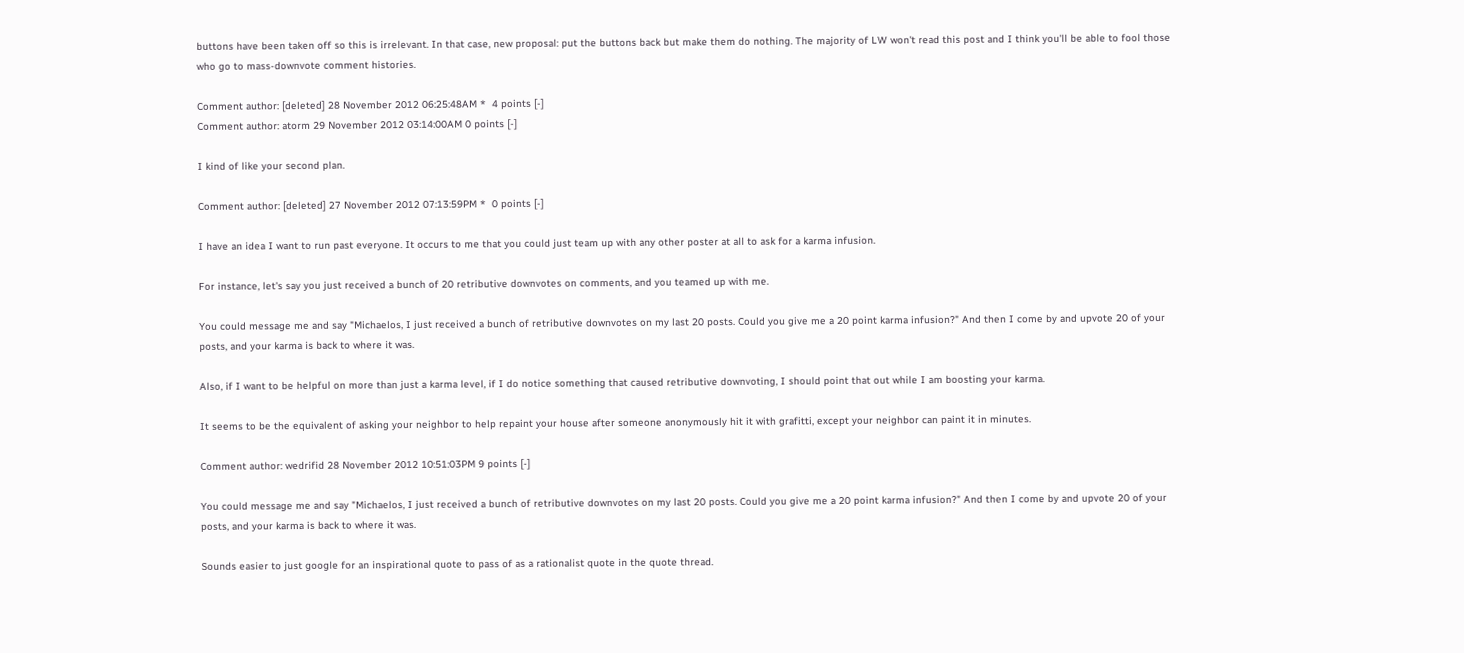buttons have been taken off so this is irrelevant. In that case, new proposal: put the buttons back but make them do nothing. The majority of LW won't read this post and I think you'll be able to fool those who go to mass-downvote comment histories.

Comment author: [deleted] 28 November 2012 06:25:48AM *  4 points [-]
Comment author: atorm 29 November 2012 03:14:00AM 0 points [-]

I kind of like your second plan.

Comment author: [deleted] 27 November 2012 07:13:59PM *  0 points [-]

I have an idea I want to run past everyone. It occurs to me that you could just team up with any other poster at all to ask for a karma infusion.

For instance, let's say you just received a bunch of 20 retributive downvotes on comments, and you teamed up with me.

You could message me and say "Michaelos, I just received a bunch of retributive downvotes on my last 20 posts. Could you give me a 20 point karma infusion?" And then I come by and upvote 20 of your posts, and your karma is back to where it was.

Also, if I want to be helpful on more than just a karma level, if I do notice something that caused retributive downvoting, I should point that out while I am boosting your karma.

It seems to be the equivalent of asking your neighbor to help repaint your house after someone anonymously hit it with grafitti, except your neighbor can paint it in minutes.

Comment author: wedrifid 28 November 2012 10:51:03PM 9 points [-]

You could message me and say "Michaelos, I just received a bunch of retributive downvotes on my last 20 posts. Could you give me a 20 point karma infusion?" And then I come by and upvote 20 of your posts, and your karma is back to where it was.

Sounds easier to just google for an inspirational quote to pass of as a rationalist quote in the quote thread.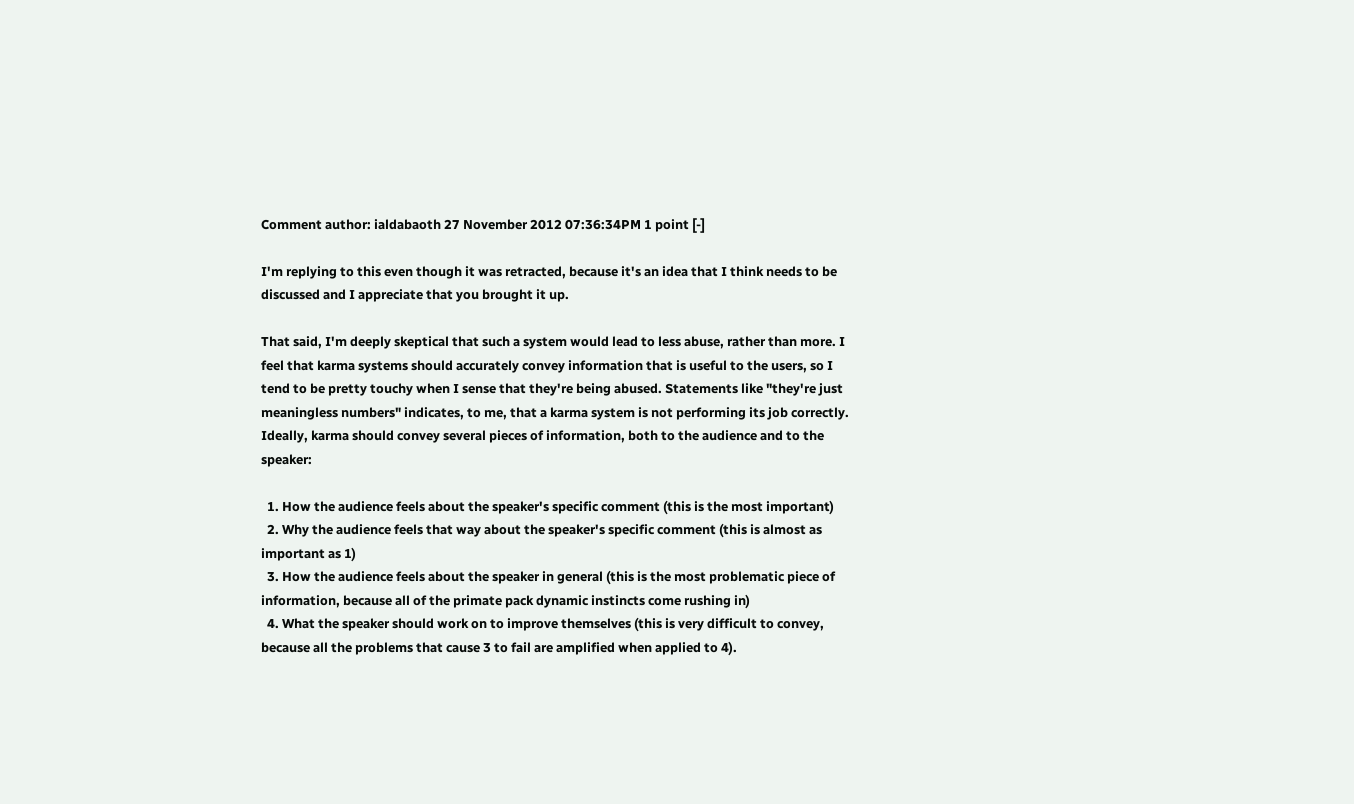Comment author: ialdabaoth 27 November 2012 07:36:34PM 1 point [-]

I'm replying to this even though it was retracted, because it's an idea that I think needs to be discussed and I appreciate that you brought it up.

That said, I'm deeply skeptical that such a system would lead to less abuse, rather than more. I feel that karma systems should accurately convey information that is useful to the users, so I tend to be pretty touchy when I sense that they're being abused. Statements like "they're just meaningless numbers" indicates, to me, that a karma system is not performing its job correctly. Ideally, karma should convey several pieces of information, both to the audience and to the speaker:

  1. How the audience feels about the speaker's specific comment (this is the most important)
  2. Why the audience feels that way about the speaker's specific comment (this is almost as important as 1)
  3. How the audience feels about the speaker in general (this is the most problematic piece of information, because all of the primate pack dynamic instincts come rushing in)
  4. What the speaker should work on to improve themselves (this is very difficult to convey, because all the problems that cause 3 to fail are amplified when applied to 4).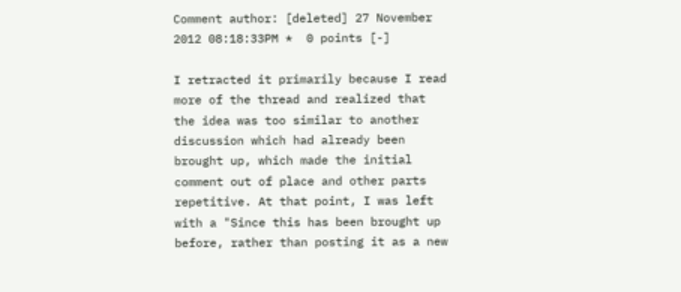Comment author: [deleted] 27 November 2012 08:18:33PM *  0 points [-]

I retracted it primarily because I read more of the thread and realized that the idea was too similar to another discussion which had already been brought up, which made the initial comment out of place and other parts repetitive. At that point, I was left with a "Since this has been brought up before, rather than posting it as a new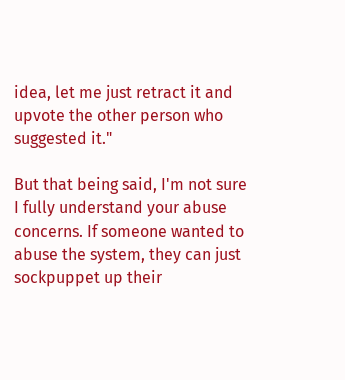idea, let me just retract it and upvote the other person who suggested it."

But that being said, I'm not sure I fully understand your abuse concerns. If someone wanted to abuse the system, they can just sockpuppet up their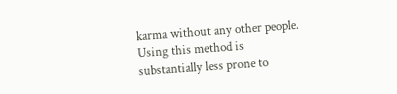karma without any other people. Using this method is substantially less prone to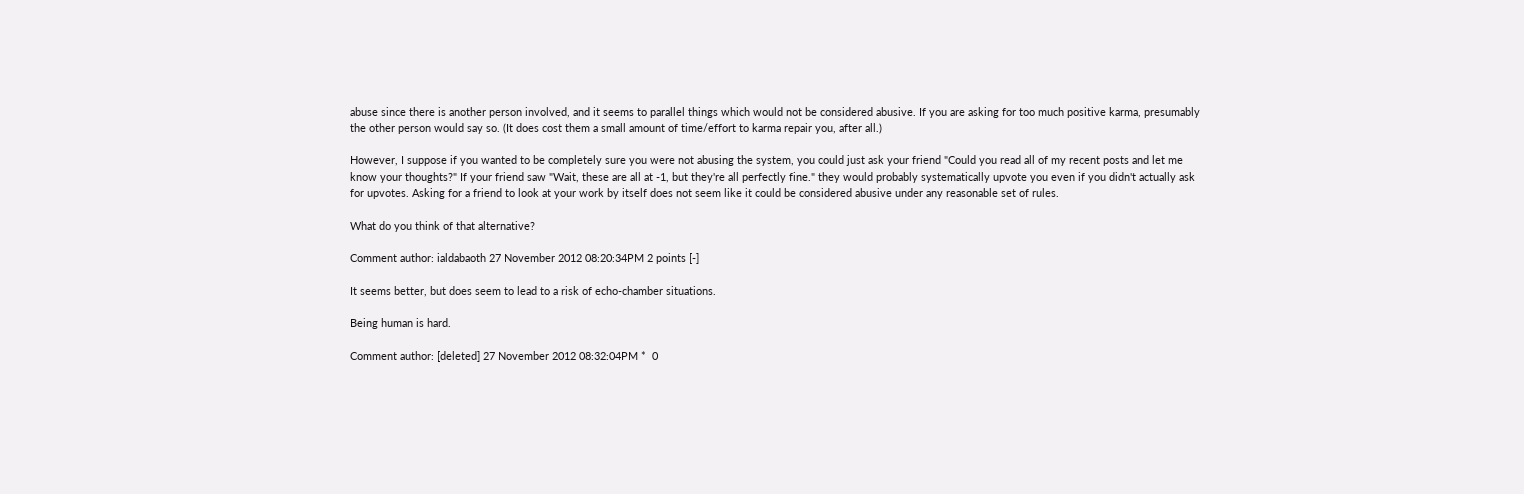abuse since there is another person involved, and it seems to parallel things which would not be considered abusive. If you are asking for too much positive karma, presumably the other person would say so. (It does cost them a small amount of time/effort to karma repair you, after all.)

However, I suppose if you wanted to be completely sure you were not abusing the system, you could just ask your friend "Could you read all of my recent posts and let me know your thoughts?" If your friend saw "Wait, these are all at -1, but they're all perfectly fine." they would probably systematically upvote you even if you didn't actually ask for upvotes. Asking for a friend to look at your work by itself does not seem like it could be considered abusive under any reasonable set of rules.

What do you think of that alternative?

Comment author: ialdabaoth 27 November 2012 08:20:34PM 2 points [-]

It seems better, but does seem to lead to a risk of echo-chamber situations.

Being human is hard.

Comment author: [deleted] 27 November 2012 08:32:04PM *  0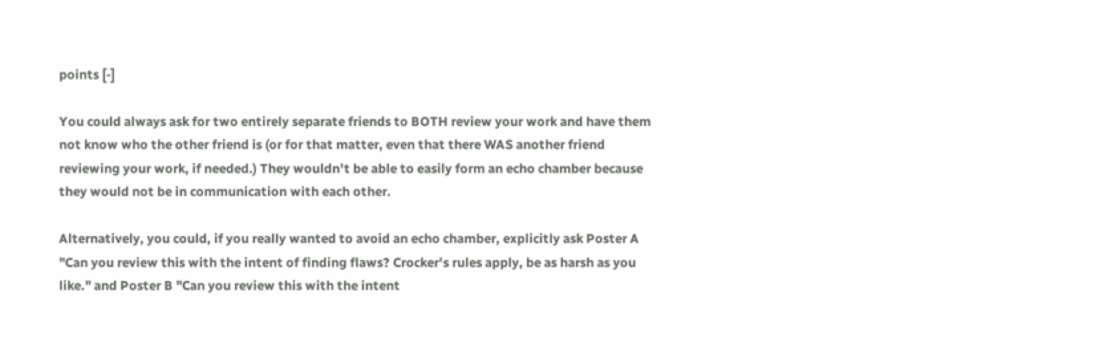points [-]

You could always ask for two entirely separate friends to BOTH review your work and have them not know who the other friend is (or for that matter, even that there WAS another friend reviewing your work, if needed.) They wouldn't be able to easily form an echo chamber because they would not be in communication with each other.

Alternatively, you could, if you really wanted to avoid an echo chamber, explicitly ask Poster A "Can you review this with the intent of finding flaws? Crocker's rules apply, be as harsh as you like." and Poster B "Can you review this with the intent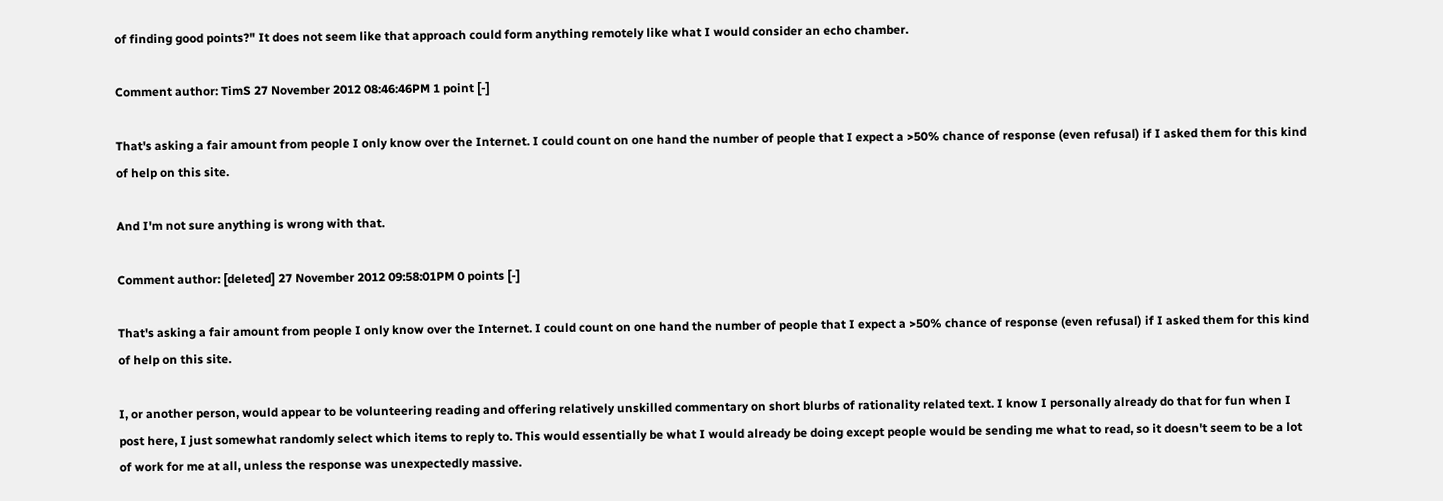of finding good points?" It does not seem like that approach could form anything remotely like what I would consider an echo chamber.

Comment author: TimS 27 November 2012 08:46:46PM 1 point [-]

That's asking a fair amount from people I only know over the Internet. I could count on one hand the number of people that I expect a >50% chance of response (even refusal) if I asked them for this kind of help on this site.

And I'm not sure anything is wrong with that.

Comment author: [deleted] 27 November 2012 09:58:01PM 0 points [-]

That's asking a fair amount from people I only know over the Internet. I could count on one hand the number of people that I expect a >50% chance of response (even refusal) if I asked them for this kind of help on this site.

I, or another person, would appear to be volunteering reading and offering relatively unskilled commentary on short blurbs of rationality related text. I know I personally already do that for fun when I post here, I just somewhat randomly select which items to reply to. This would essentially be what I would already be doing except people would be sending me what to read, so it doesn't seem to be a lot of work for me at all, unless the response was unexpectedly massive.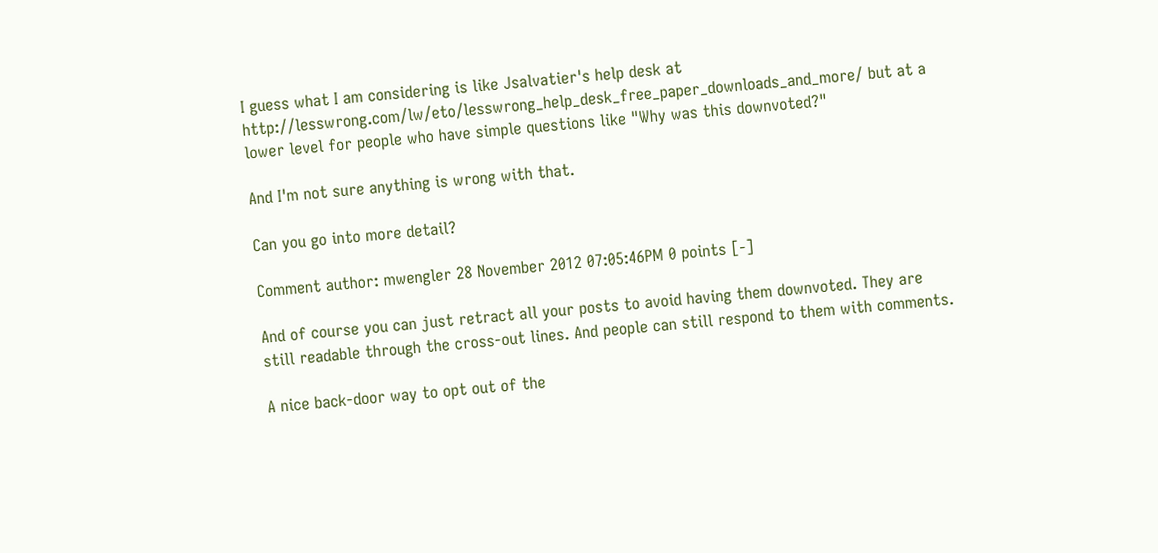I guess what I am considering is like Jsalvatier's help desk at http://lesswrong.com/lw/eto/lesswrong_help_desk_free_paper_downloads_and_more/ but at a lower level for people who have simple questions like "Why was this downvoted?"

And I'm not sure anything is wrong with that.

Can you go into more detail?

Comment author: mwengler 28 November 2012 07:05:46PM 0 points [-]

And of course you can just retract all your posts to avoid having them downvoted. They are still readable through the cross-out lines. And people can still respond to them with comments.

A nice back-door way to opt out of the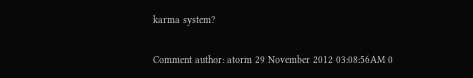karma system?

Comment author: atorm 29 November 2012 03:08:56AM 0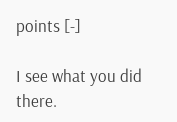points [-]

I see what you did there.